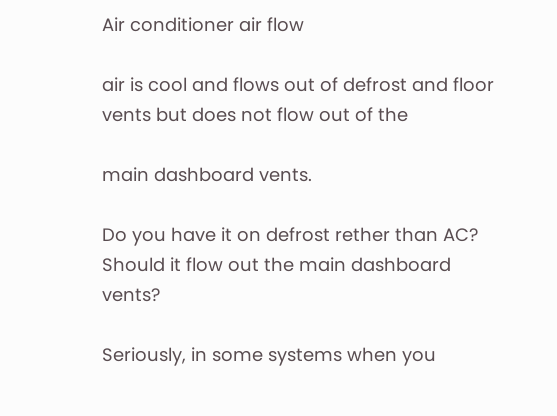Air conditioner air flow

air is cool and flows out of defrost and floor vents but does not flow out of the

main dashboard vents.

Do you have it on defrost rether than AC? Should it flow out the main dashboard vents?

Seriously, in some systems when you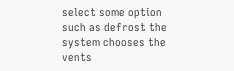select some option such as defrost the system chooses the vents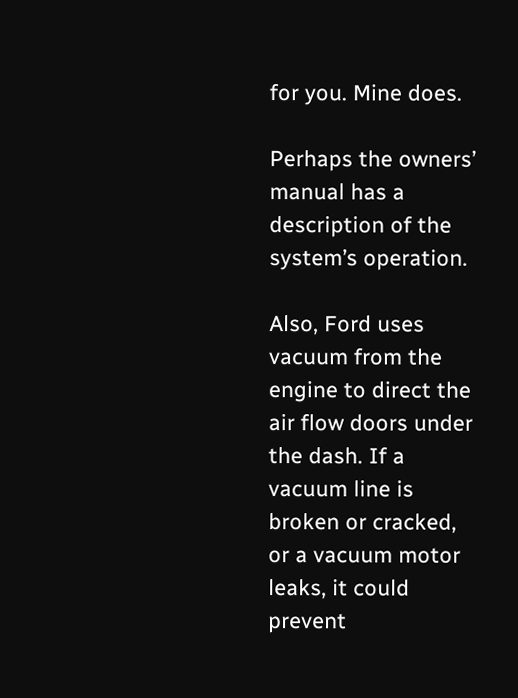for you. Mine does.

Perhaps the owners’ manual has a description of the system’s operation.

Also, Ford uses vacuum from the engine to direct the air flow doors under the dash. If a vacuum line is broken or cracked, or a vacuum motor leaks, it could prevent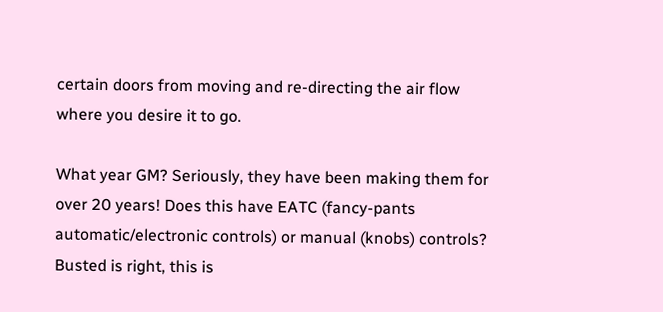certain doors from moving and re-directing the air flow where you desire it to go.

What year GM? Seriously, they have been making them for over 20 years! Does this have EATC (fancy-pants automatic/electronic controls) or manual (knobs) controls? Busted is right, this is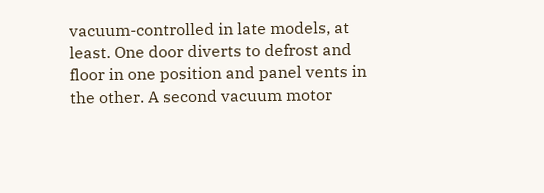vacuum-controlled in late models, at least. One door diverts to defrost and floor in one position and panel vents in the other. A second vacuum motor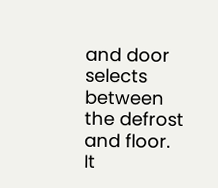and door selects between the defrost and floor. It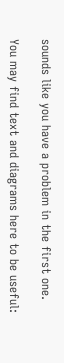sounds like you have a problem in the first one.

You may find text and diagrams here to be useful: